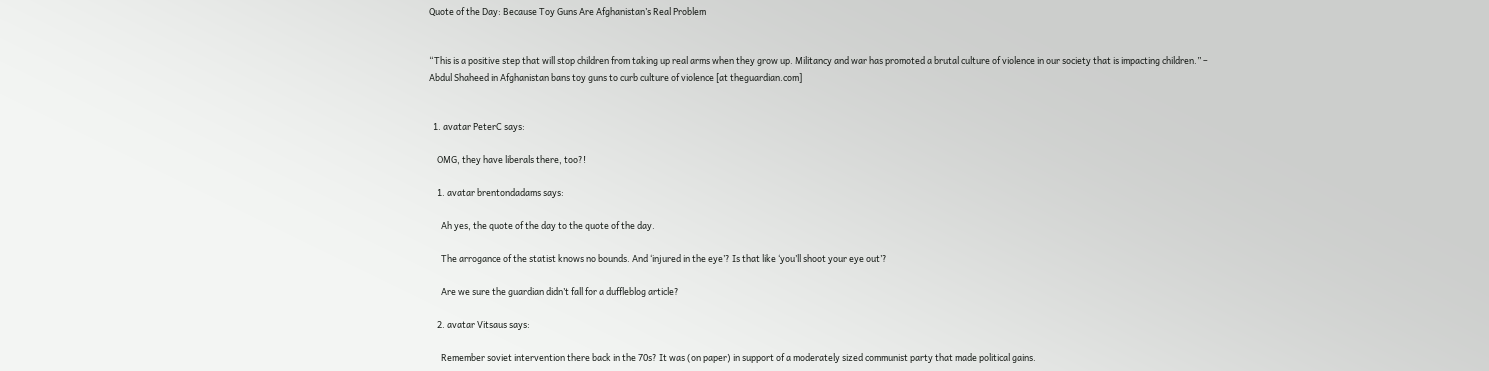Quote of the Day: Because Toy Guns Are Afghanistan’s Real Problem


“This is a positive step that will stop children from taking up real arms when they grow up. Militancy and war has promoted a brutal culture of violence in our society that is impacting children.” – Abdul Shaheed in Afghanistan bans toy guns to curb culture of violence [at theguardian.com]


  1. avatar PeterC says:

    OMG, they have liberals there, too?!

    1. avatar brentondadams says:

      Ah yes, the quote of the day to the quote of the day.

      The arrogance of the statist knows no bounds. And ‘injured in the eye’? Is that like ‘you’ll shoot your eye out’?

      Are we sure the guardian didn’t fall for a duffleblog article?

    2. avatar Vitsaus says:

      Remember soviet intervention there back in the 70s? It was (on paper) in support of a moderately sized communist party that made political gains.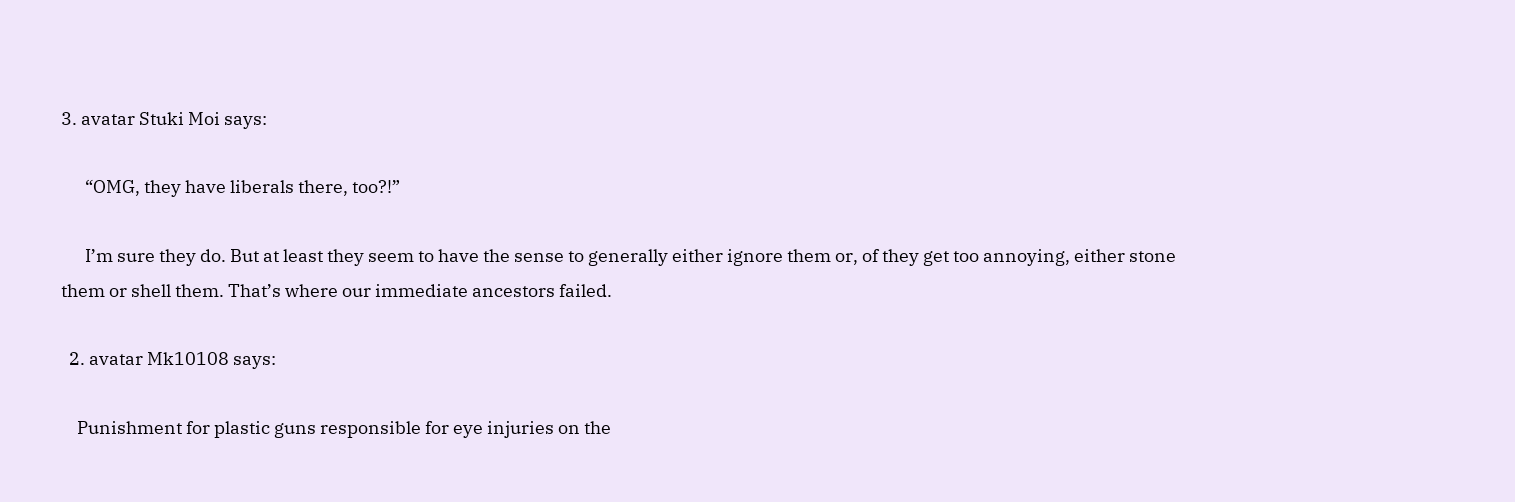3. avatar Stuki Moi says:

      “OMG, they have liberals there, too?!”

      I’m sure they do. But at least they seem to have the sense to generally either ignore them or, of they get too annoying, either stone them or shell them. That’s where our immediate ancestors failed.

  2. avatar Mk10108 says:

    Punishment for plastic guns responsible for eye injuries on the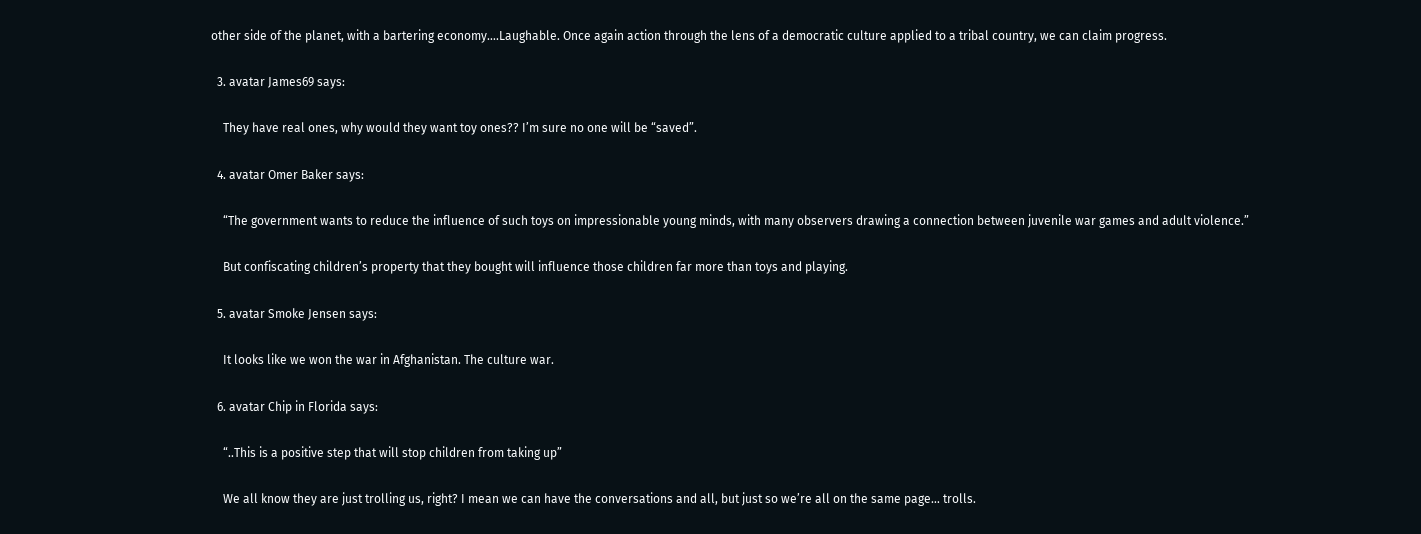other side of the planet, with a bartering economy….Laughable. Once again action through the lens of a democratic culture applied to a tribal country, we can claim progress.

  3. avatar James69 says:

    They have real ones, why would they want toy ones?? I’m sure no one will be “saved”.

  4. avatar Omer Baker says:

    “The government wants to reduce the influence of such toys on impressionable young minds, with many observers drawing a connection between juvenile war games and adult violence.”

    But confiscating children’s property that they bought will influence those children far more than toys and playing.

  5. avatar Smoke Jensen says:

    It looks like we won the war in Afghanistan. The culture war.

  6. avatar Chip in Florida says:

    “..This is a positive step that will stop children from taking up”

    We all know they are just trolling us, right? I mean we can have the conversations and all, but just so we’re all on the same page… trolls.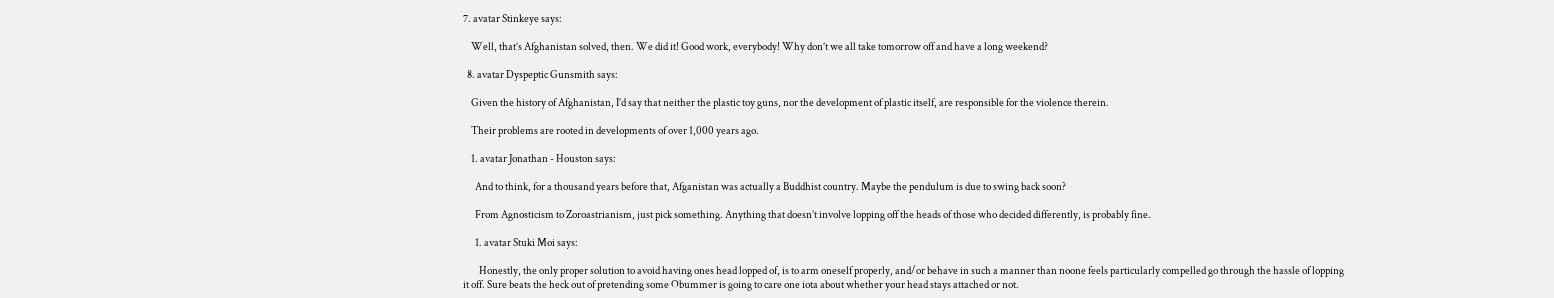7. avatar Stinkeye says:

    Well, that’s Afghanistan solved, then. We did it! Good work, everybody! Why don’t we all take tomorrow off and have a long weekend?

  8. avatar Dyspeptic Gunsmith says:

    Given the history of Afghanistan, I’d say that neither the plastic toy guns, nor the development of plastic itself, are responsible for the violence therein.

    Their problems are rooted in developments of over 1,000 years ago.

    1. avatar Jonathan - Houston says:

      And to think, for a thousand years before that, Afganistan was actually a Buddhist country. Maybe the pendulum is due to swing back soon?

      From Agnosticism to Zoroastrianism, just pick something. Anything that doesn’t involve lopping off the heads of those who decided differently, is probably fine.

      1. avatar Stuki Moi says:

        Honestly, the only proper solution to avoid having ones head lopped of, is to arm oneself properly, and/or behave in such a manner than noone feels particularly compelled go through the hassle of lopping it off. Sure beats the heck out of pretending some Obummer is going to care one iota about whether your head stays attached or not.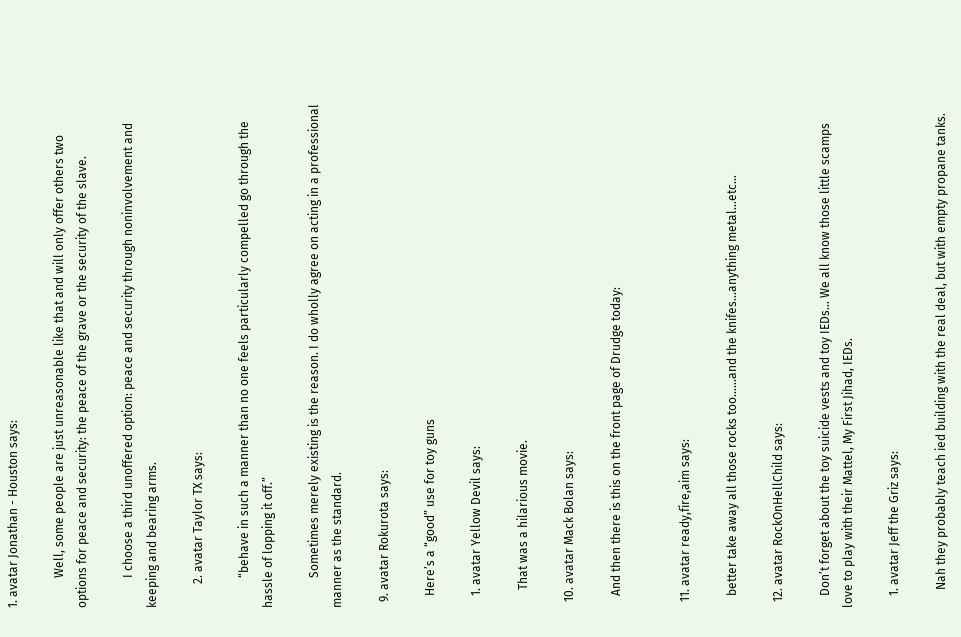1. avatar Jonathan - Houston says:

          Well, some people are just unreasonable like that and will only offer others two options for peace and security: the peace of the grave or the security of the slave.

          I choose a third unoffered option: peace and security through noninvolvement and keeping and bearing arms.

        2. avatar Taylor TX says:

          “behave in such a manner than no one feels particularly compelled go through the hassle of lopping it off.”

          Sometimes merely existing is the reason. I do wholly agree on acting in a professional manner as the standard.

  9. avatar Rokurota says:

    Here’s a “good” use for toy guns

    1. avatar Yellow Devil says:

      That was a hilarious movie.

  10. avatar Mack Bolan says:

    And then there is this on the front page of Drudge today:


  11. avatar ready,fire,aim says:

    better take away all those rocks too……and the knifes…anything metal…etc…

  12. avatar RockOnHellChild says:

    Don’t forget about the toy suicide vests and toy IEDs… We all know those little scamps love to play with their Mattel, My First Jihad, IEDs.

    1. avatar Jeff the Griz says:

      Nah they probably teach ied building with the real deal, but with empty propane tanks.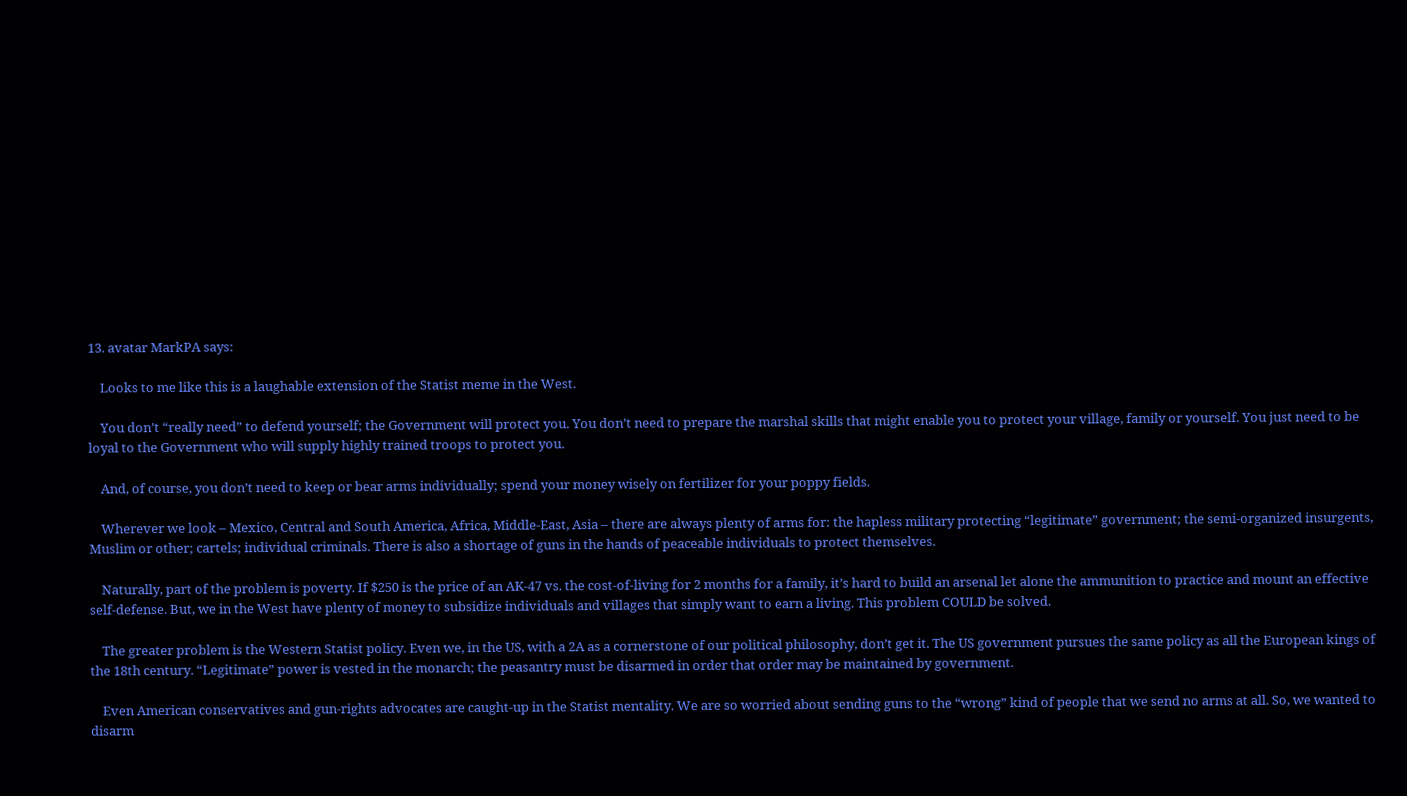13. avatar MarkPA says:

    Looks to me like this is a laughable extension of the Statist meme in the West.

    You don’t “really need” to defend yourself; the Government will protect you. You don’t need to prepare the marshal skills that might enable you to protect your village, family or yourself. You just need to be loyal to the Government who will supply highly trained troops to protect you.

    And, of course, you don’t need to keep or bear arms individually; spend your money wisely on fertilizer for your poppy fields.

    Wherever we look – Mexico, Central and South America, Africa, Middle-East, Asia – there are always plenty of arms for: the hapless military protecting “legitimate” government; the semi-organized insurgents, Muslim or other; cartels; individual criminals. There is also a shortage of guns in the hands of peaceable individuals to protect themselves.

    Naturally, part of the problem is poverty. If $250 is the price of an AK-47 vs. the cost-of-living for 2 months for a family, it’s hard to build an arsenal let alone the ammunition to practice and mount an effective self-defense. But, we in the West have plenty of money to subsidize individuals and villages that simply want to earn a living. This problem COULD be solved.

    The greater problem is the Western Statist policy. Even we, in the US, with a 2A as a cornerstone of our political philosophy, don’t get it. The US government pursues the same policy as all the European kings of the 18th century. “Legitimate” power is vested in the monarch; the peasantry must be disarmed in order that order may be maintained by government.

    Even American conservatives and gun-rights advocates are caught-up in the Statist mentality. We are so worried about sending guns to the “wrong” kind of people that we send no arms at all. So, we wanted to disarm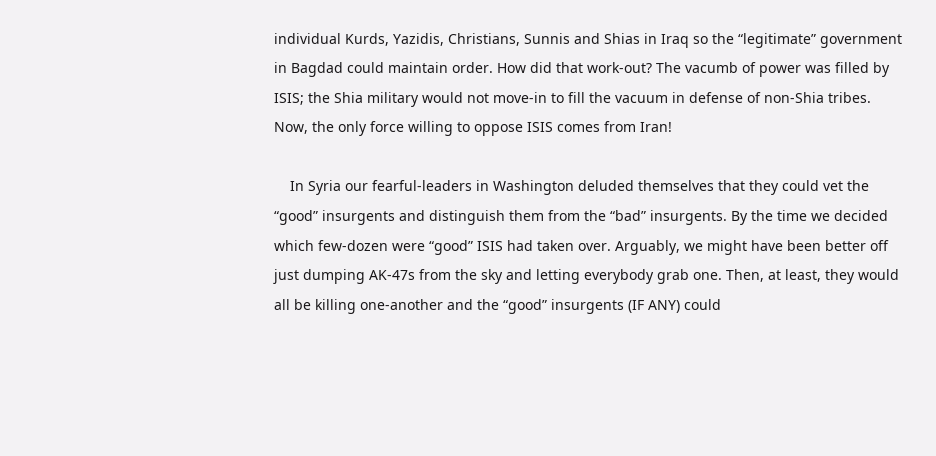individual Kurds, Yazidis, Christians, Sunnis and Shias in Iraq so the “legitimate” government in Bagdad could maintain order. How did that work-out? The vacumb of power was filled by ISIS; the Shia military would not move-in to fill the vacuum in defense of non-Shia tribes. Now, the only force willing to oppose ISIS comes from Iran!

    In Syria our fearful-leaders in Washington deluded themselves that they could vet the “good” insurgents and distinguish them from the “bad” insurgents. By the time we decided which few-dozen were “good” ISIS had taken over. Arguably, we might have been better off just dumping AK-47s from the sky and letting everybody grab one. Then, at least, they would all be killing one-another and the “good” insurgents (IF ANY) could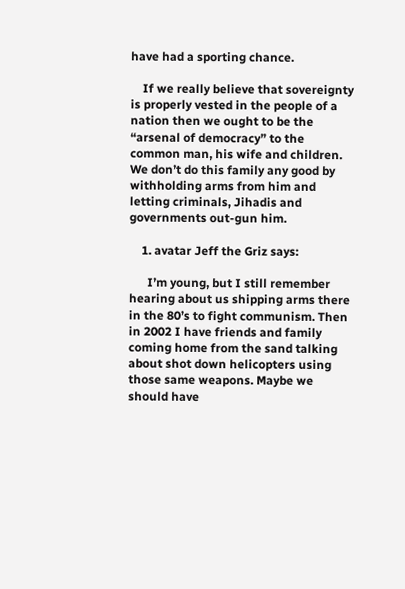have had a sporting chance.

    If we really believe that sovereignty is properly vested in the people of a nation then we ought to be the “arsenal of democracy” to the common man, his wife and children. We don’t do this family any good by withholding arms from him and letting criminals, Jihadis and governments out-gun him.

    1. avatar Jeff the Griz says:

      I’m young, but I still remember hearing about us shipping arms there in the 80’s to fight communism. Then in 2002 I have friends and family coming home from the sand talking about shot down helicopters using those same weapons. Maybe we should have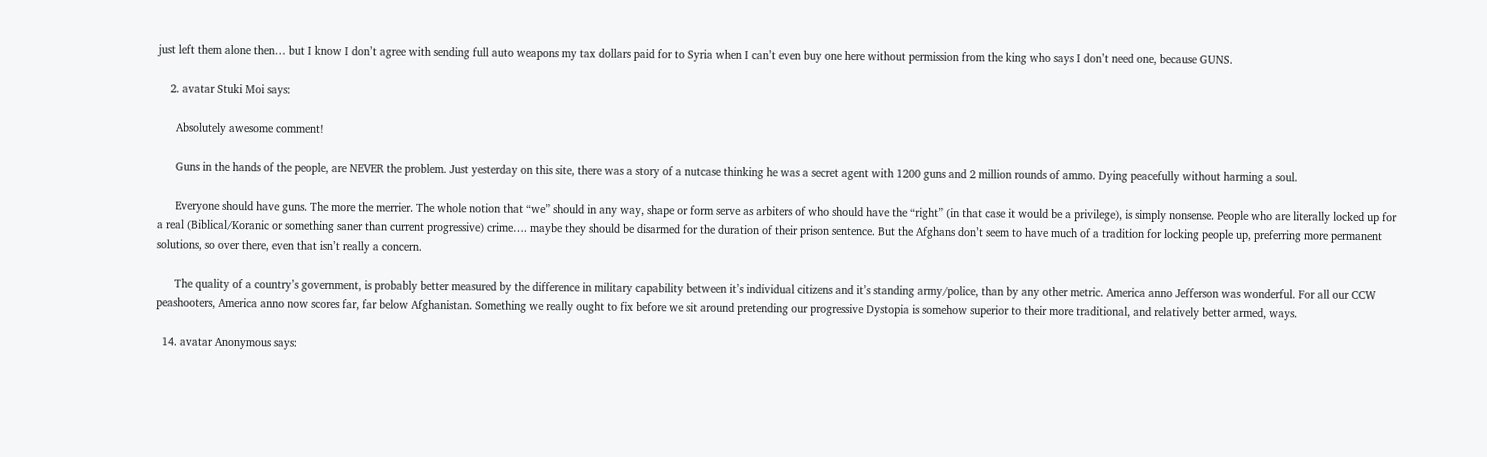just left them alone then… but I know I don’t agree with sending full auto weapons my tax dollars paid for to Syria when I can’t even buy one here without permission from the king who says I don’t need one, because GUNS.

    2. avatar Stuki Moi says:

      Absolutely awesome comment!

      Guns in the hands of the people, are NEVER the problem. Just yesterday on this site, there was a story of a nutcase thinking he was a secret agent with 1200 guns and 2 million rounds of ammo. Dying peacefully without harming a soul.

      Everyone should have guns. The more the merrier. The whole notion that “we” should in any way, shape or form serve as arbiters of who should have the “right” (in that case it would be a privilege), is simply nonsense. People who are literally locked up for a real (Biblical/Koranic or something saner than current progressive) crime…. maybe they should be disarmed for the duration of their prison sentence. But the Afghans don’t seem to have much of a tradition for locking people up, preferring more permanent solutions, so over there, even that isn’t really a concern.

      The quality of a country’s government, is probably better measured by the difference in military capability between it’s individual citizens and it’s standing army/police, than by any other metric. America anno Jefferson was wonderful. For all our CCW peashooters, America anno now scores far, far below Afghanistan. Something we really ought to fix before we sit around pretending our progressive Dystopia is somehow superior to their more traditional, and relatively better armed, ways.

  14. avatar Anonymous says: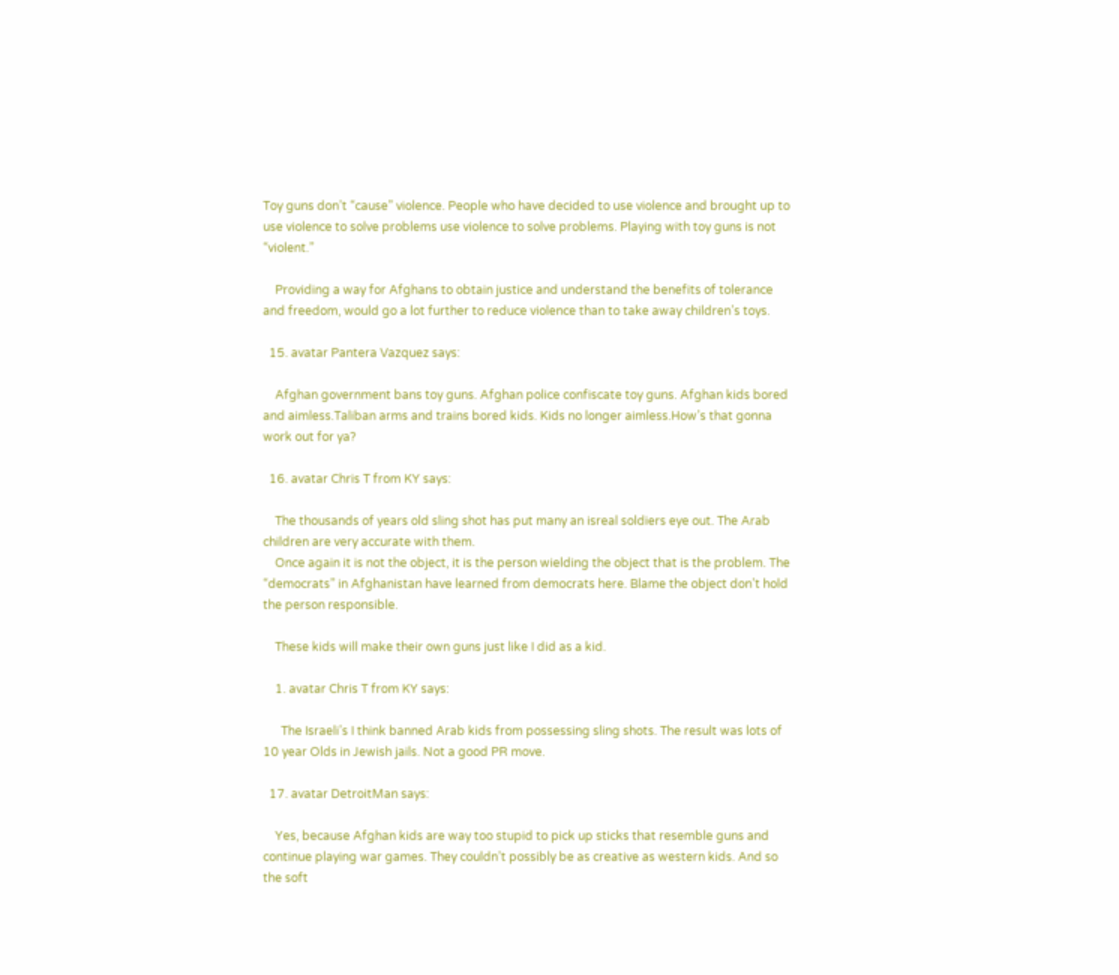Toy guns don’t “cause” violence. People who have decided to use violence and brought up to use violence to solve problems use violence to solve problems. Playing with toy guns is not “violent.”

    Providing a way for Afghans to obtain justice and understand the benefits of tolerance and freedom, would go a lot further to reduce violence than to take away children’s toys.

  15. avatar Pantera Vazquez says:

    Afghan government bans toy guns. Afghan police confiscate toy guns. Afghan kids bored and aimless.Taliban arms and trains bored kids. Kids no longer aimless.How’s that gonna work out for ya?

  16. avatar Chris T from KY says:

    The thousands of years old sling shot has put many an isreal soldiers eye out. The Arab children are very accurate with them.
    Once again it is not the object, it is the person wielding the object that is the problem. The “democrats” in Afghanistan have learned from democrats here. Blame the object don’t hold the person responsible.

    These kids will make their own guns just like I did as a kid.

    1. avatar Chris T from KY says:

      The Israeli’s I think banned Arab kids from possessing sling shots. The result was lots of 10 year Olds in Jewish jails. Not a good PR move.

  17. avatar DetroitMan says:

    Yes, because Afghan kids are way too stupid to pick up sticks that resemble guns and continue playing war games. They couldn’t possibly be as creative as western kids. And so the soft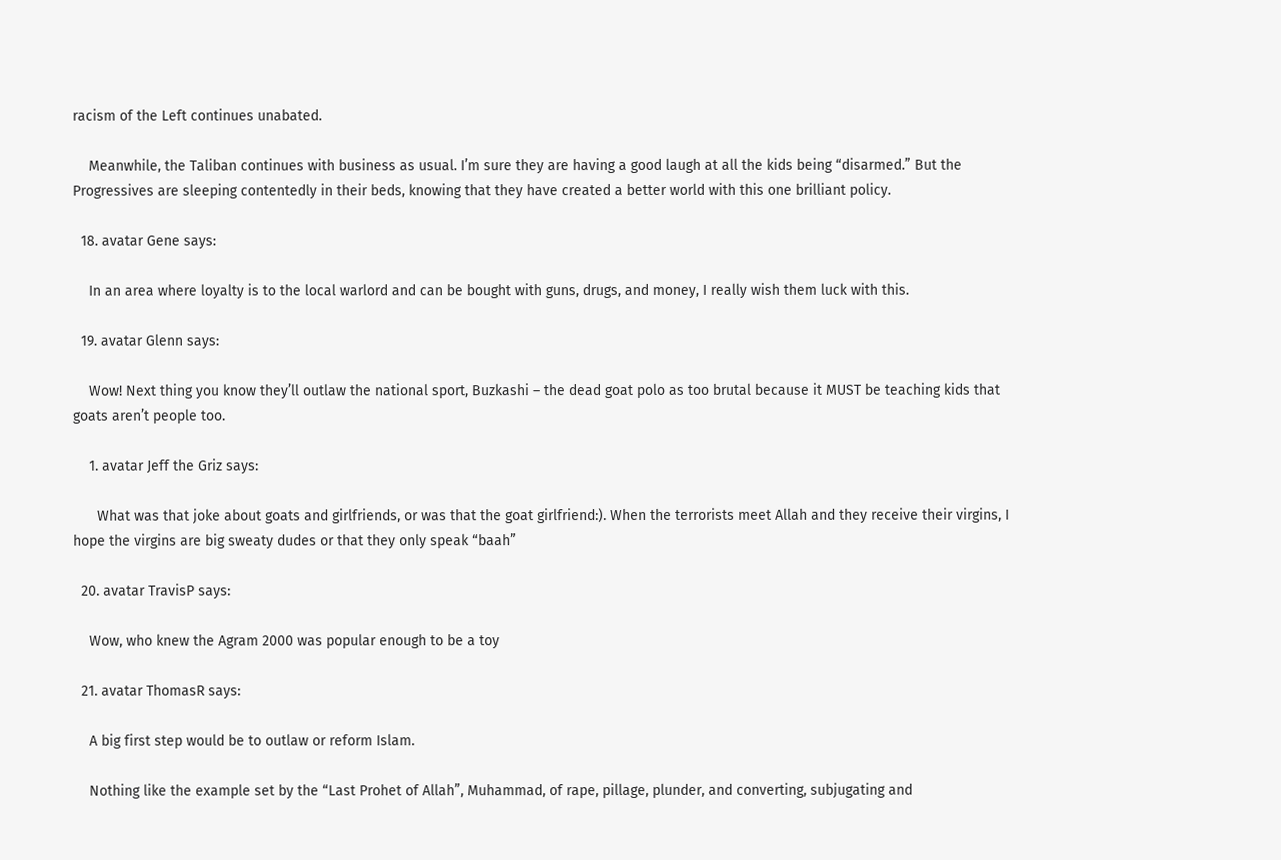racism of the Left continues unabated.

    Meanwhile, the Taliban continues with business as usual. I’m sure they are having a good laugh at all the kids being “disarmed.” But the Progressives are sleeping contentedly in their beds, knowing that they have created a better world with this one brilliant policy.

  18. avatar Gene says:

    In an area where loyalty is to the local warlord and can be bought with guns, drugs, and money, I really wish them luck with this.

  19. avatar Glenn says:

    Wow! Next thing you know they’ll outlaw the national sport, Buzkashi – the dead goat polo as too brutal because it MUST be teaching kids that goats aren’t people too.

    1. avatar Jeff the Griz says:

      What was that joke about goats and girlfriends, or was that the goat girlfriend:). When the terrorists meet Allah and they receive their virgins, I hope the virgins are big sweaty dudes or that they only speak “baah”

  20. avatar TravisP says:

    Wow, who knew the Agram 2000 was popular enough to be a toy

  21. avatar ThomasR says:

    A big first step would be to outlaw or reform Islam.

    Nothing like the example set by the “Last Prohet of Allah”, Muhammad, of rape, pillage, plunder, and converting, subjugating and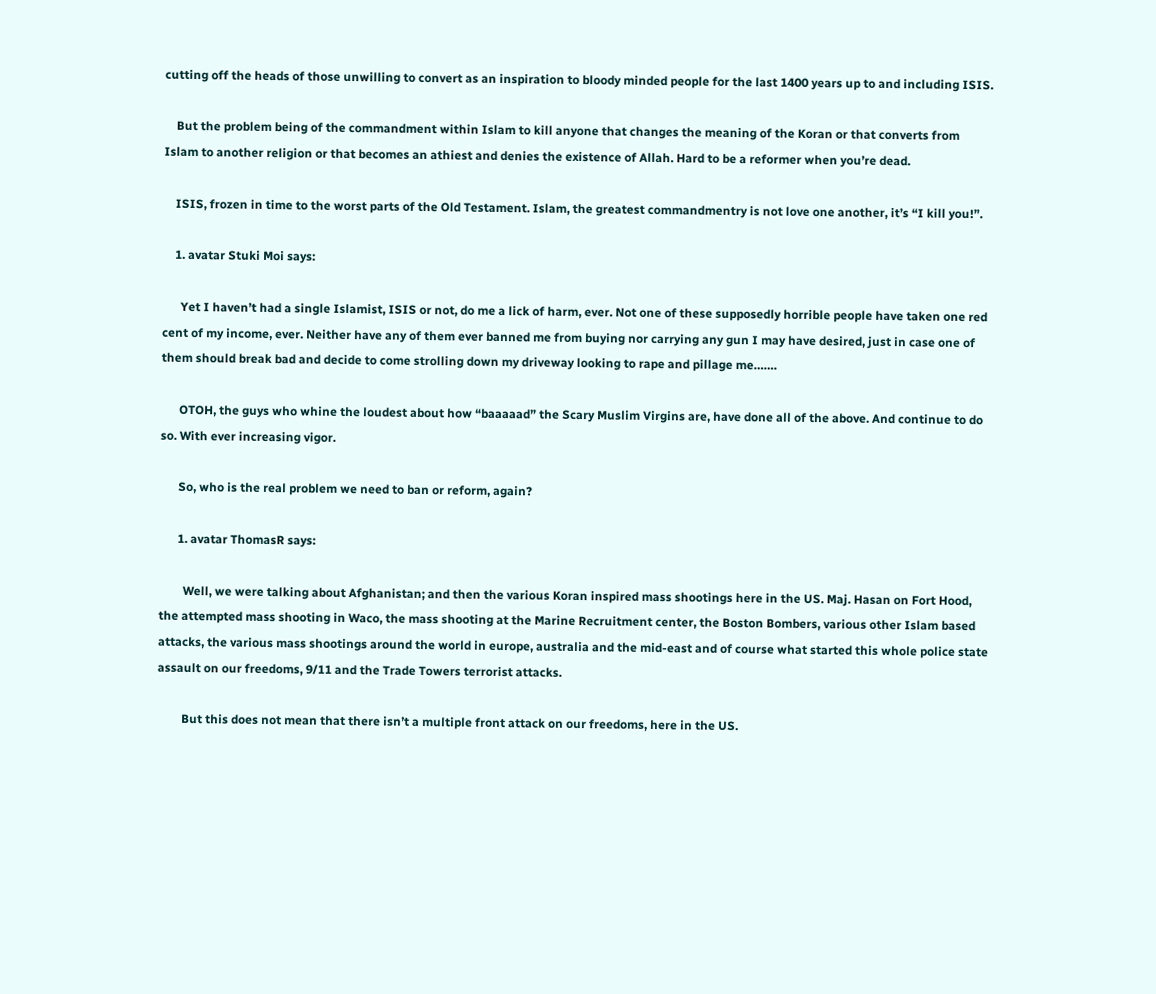cutting off the heads of those unwilling to convert as an inspiration to bloody minded people for the last 1400 years up to and including ISIS.

    But the problem being of the commandment within Islam to kill anyone that changes the meaning of the Koran or that converts from Islam to another religion or that becomes an athiest and denies the existence of Allah. Hard to be a reformer when you’re dead.

    ISIS, frozen in time to the worst parts of the Old Testament. Islam, the greatest commandmentry is not love one another, it’s “I kill you!”.

    1. avatar Stuki Moi says:

      Yet I haven’t had a single Islamist, ISIS or not, do me a lick of harm, ever. Not one of these supposedly horrible people have taken one red cent of my income, ever. Neither have any of them ever banned me from buying nor carrying any gun I may have desired, just in case one of them should break bad and decide to come strolling down my driveway looking to rape and pillage me…….

      OTOH, the guys who whine the loudest about how “baaaaad” the Scary Muslim Virgins are, have done all of the above. And continue to do so. With ever increasing vigor.

      So, who is the real problem we need to ban or reform, again?

      1. avatar ThomasR says:

        Well, we were talking about Afghanistan; and then the various Koran inspired mass shootings here in the US. Maj. Hasan on Fort Hood, the attempted mass shooting in Waco, the mass shooting at the Marine Recruitment center, the Boston Bombers, various other Islam based attacks, the various mass shootings around the world in europe, australia and the mid-east and of course what started this whole police state assault on our freedoms, 9/11 and the Trade Towers terrorist attacks.

        But this does not mean that there isn’t a multiple front attack on our freedoms, here in the US.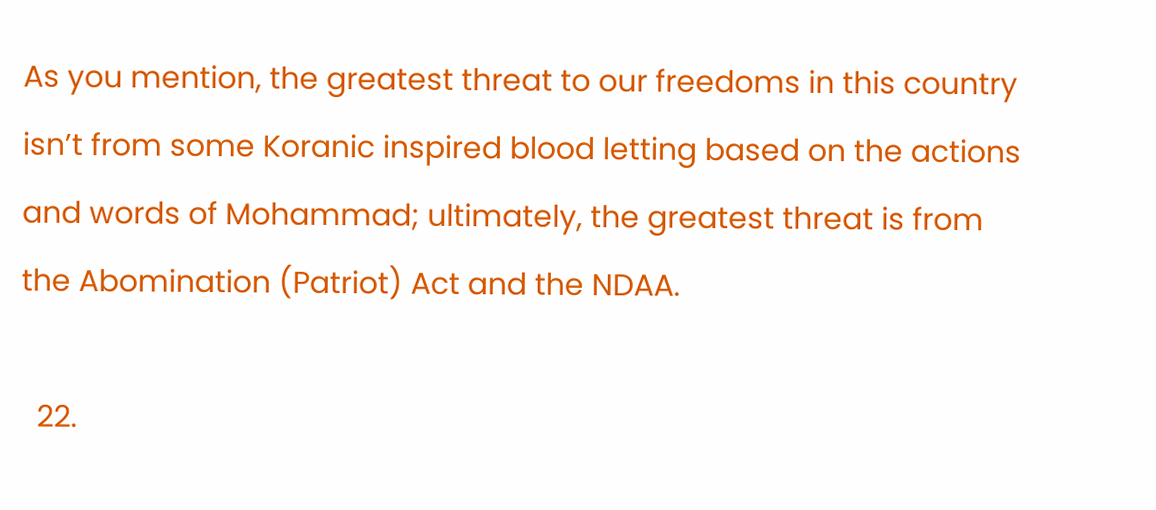As you mention, the greatest threat to our freedoms in this country isn’t from some Koranic inspired blood letting based on the actions and words of Mohammad; ultimately, the greatest threat is from the Abomination (Patriot) Act and the NDAA.

  22.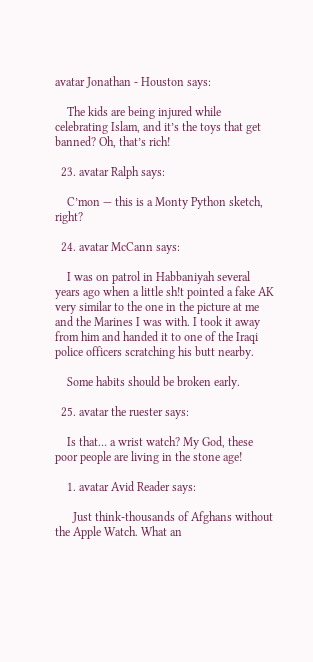avatar Jonathan - Houston says:

    The kids are being injured while celebrating Islam, and it’s the toys that get banned? Oh, that’s rich!

  23. avatar Ralph says:

    C’mon — this is a Monty Python sketch, right?

  24. avatar McCann says:

    I was on patrol in Habbaniyah several years ago when a little sh!t pointed a fake AK very similar to the one in the picture at me and the Marines I was with. I took it away from him and handed it to one of the Iraqi police officers scratching his butt nearby.

    Some habits should be broken early.

  25. avatar the ruester says:

    Is that… a wrist watch? My God, these poor people are living in the stone age!

    1. avatar Avid Reader says:

      Just think-thousands of Afghans without the Apple Watch. What an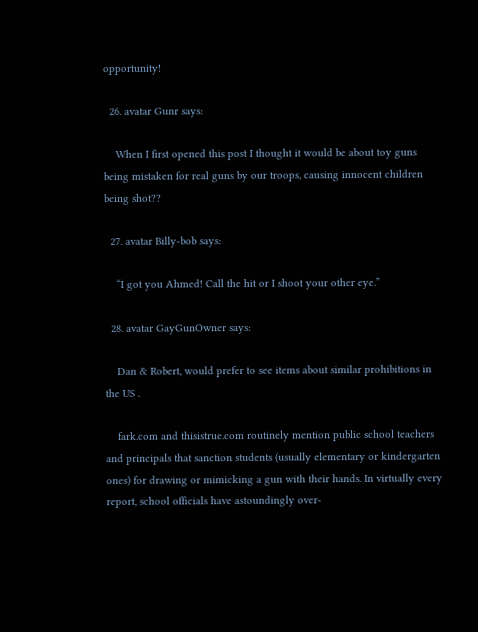opportunity!

  26. avatar Gunr says:

    When I first opened this post I thought it would be about toy guns being mistaken for real guns by our troops, causing innocent children being shot??

  27. avatar Billy-bob says:

    “I got you Ahmed! Call the hit or I shoot your other eye.”

  28. avatar GayGunOwner says:

    Dan & Robert, would prefer to see items about similar prohibitions in the US .

    fark.com and thisistrue.com routinely mention public school teachers and principals that sanction students (usually elementary or kindergarten ones) for drawing or mimicking a gun with their hands. In virtually every report, school officials have astoundingly over-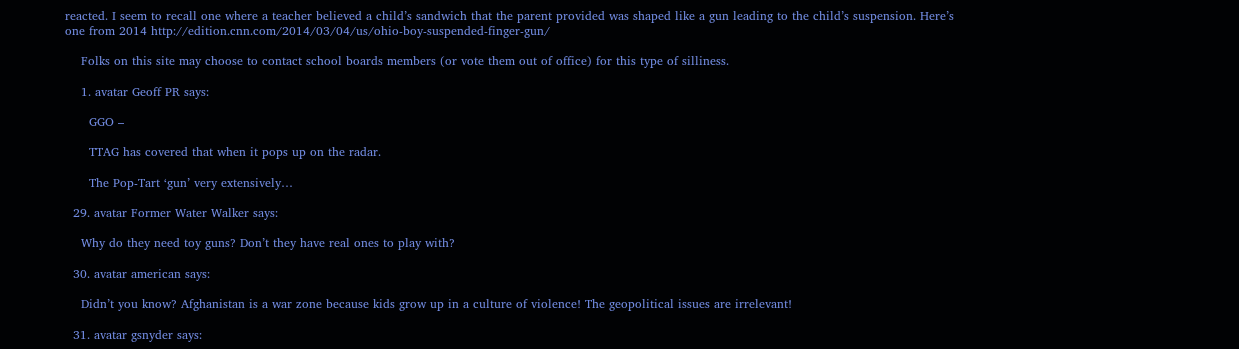reacted. I seem to recall one where a teacher believed a child’s sandwich that the parent provided was shaped like a gun leading to the child’s suspension. Here’s one from 2014 http://edition.cnn.com/2014/03/04/us/ohio-boy-suspended-finger-gun/

    Folks on this site may choose to contact school boards members (or vote them out of office) for this type of silliness.

    1. avatar Geoff PR says:

      GGO –

      TTAG has covered that when it pops up on the radar.

      The Pop-Tart ‘gun’ very extensively…

  29. avatar Former Water Walker says:

    Why do they need toy guns? Don’t they have real ones to play with?

  30. avatar american says:

    Didn’t you know? Afghanistan is a war zone because kids grow up in a culture of violence! The geopolitical issues are irrelevant!

  31. avatar gsnyder says: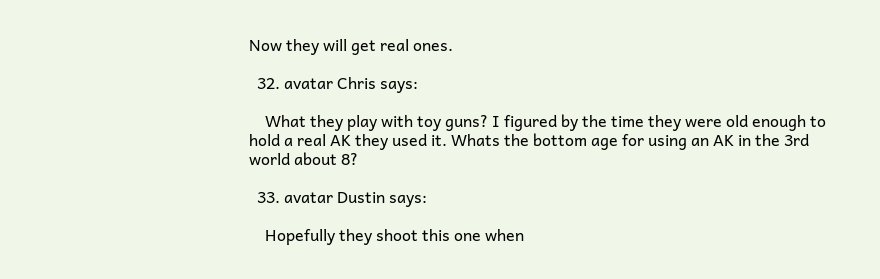Now they will get real ones.

  32. avatar Chris says:

    What they play with toy guns? I figured by the time they were old enough to hold a real AK they used it. Whats the bottom age for using an AK in the 3rd world about 8?

  33. avatar Dustin says:

    Hopefully they shoot this one when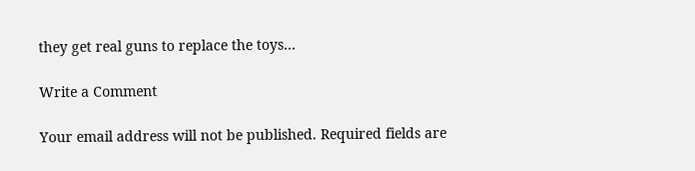they get real guns to replace the toys…

Write a Comment

Your email address will not be published. Required fields are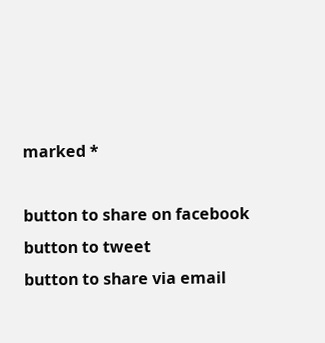marked *

button to share on facebook
button to tweet
button to share via email